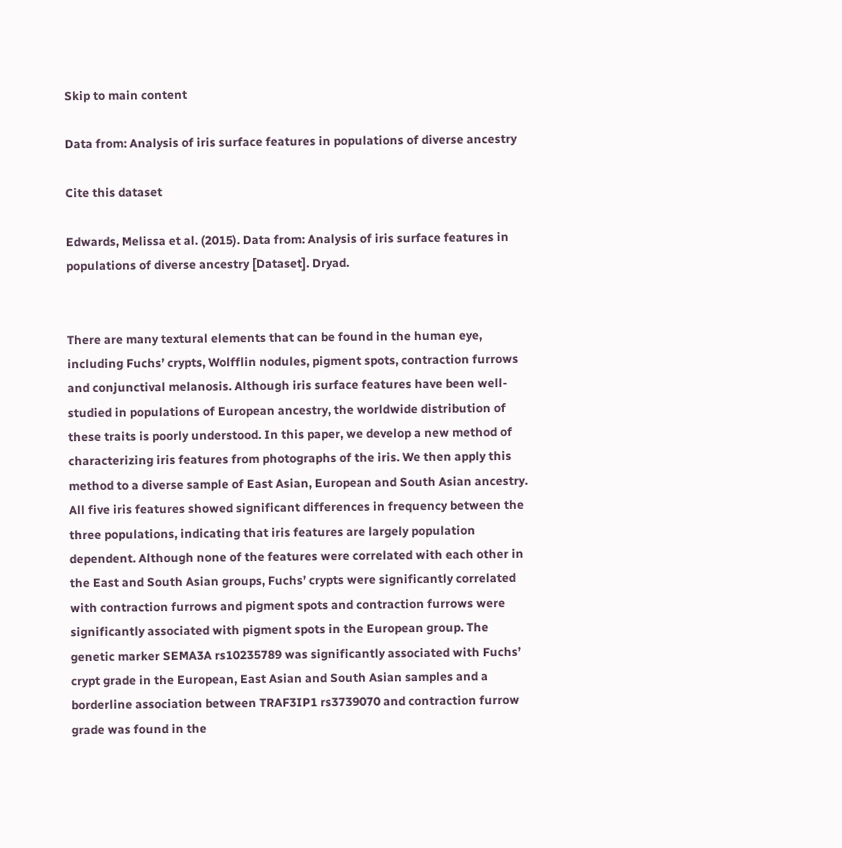Skip to main content

Data from: Analysis of iris surface features in populations of diverse ancestry

Cite this dataset

Edwards, Melissa et al. (2015). Data from: Analysis of iris surface features in populations of diverse ancestry [Dataset]. Dryad.


There are many textural elements that can be found in the human eye, including Fuchs’ crypts, Wolfflin nodules, pigment spots, contraction furrows and conjunctival melanosis. Although iris surface features have been well-studied in populations of European ancestry, the worldwide distribution of these traits is poorly understood. In this paper, we develop a new method of characterizing iris features from photographs of the iris. We then apply this method to a diverse sample of East Asian, European and South Asian ancestry. All five iris features showed significant differences in frequency between the three populations, indicating that iris features are largely population dependent. Although none of the features were correlated with each other in the East and South Asian groups, Fuchs’ crypts were significantly correlated with contraction furrows and pigment spots and contraction furrows were significantly associated with pigment spots in the European group. The genetic marker SEMA3A rs10235789 was significantly associated with Fuchs’ crypt grade in the European, East Asian and South Asian samples and a borderline association between TRAF3IP1 rs3739070 and contraction furrow grade was found in the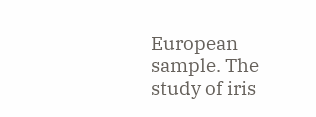European sample. The study of iris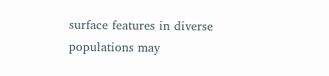surface features in diverse populations may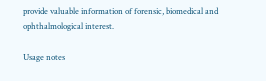provide valuable information of forensic, biomedical and ophthalmological interest.

Usage notes